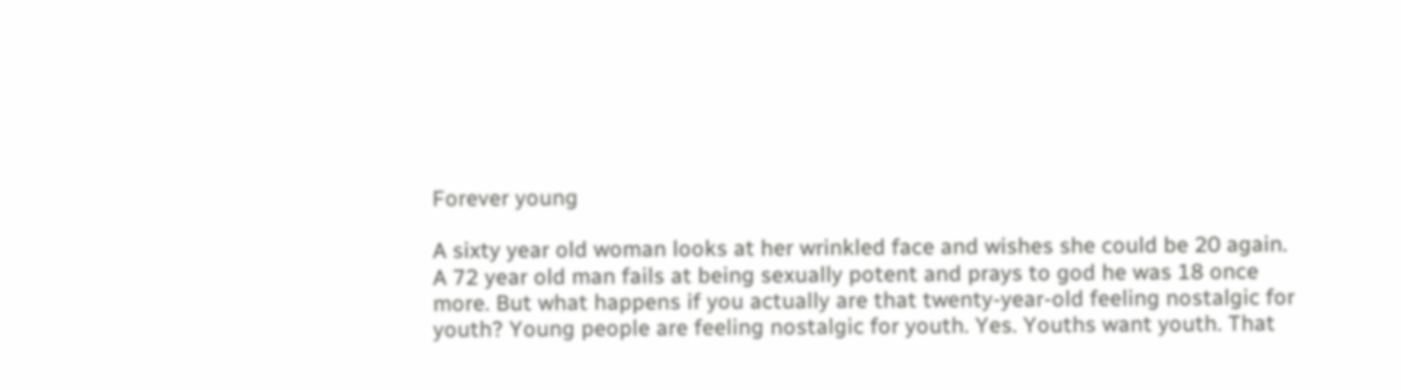Forever young

A sixty year old woman looks at her wrinkled face and wishes she could be 20 again. A 72 year old man fails at being sexually potent and prays to god he was 18 once more. But what happens if you actually are that twenty-year-old feeling nostalgic for youth? Young people are feeling nostalgic for youth. Yes. Youths want youth. That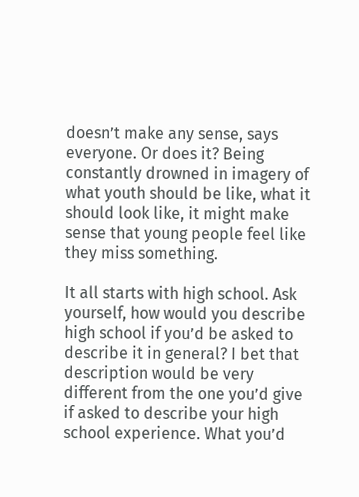doesn’t make any sense, says everyone. Or does it? Being constantly drowned in imagery of what youth should be like, what it should look like, it might make sense that young people feel like they miss something.

It all starts with high school. Ask yourself, how would you describe high school if you’d be asked to describe it in general? I bet that description would be very different from the one you’d give if asked to describe your high school experience. What you’d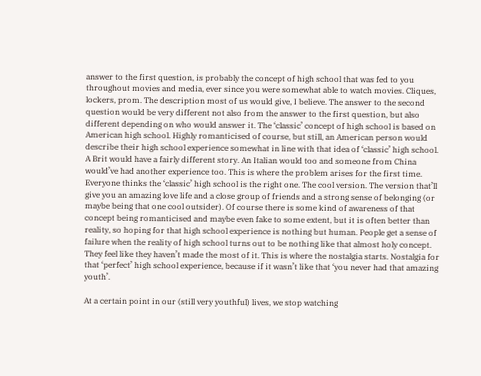answer to the first question, is probably the concept of high school that was fed to you throughout movies and media, ever since you were somewhat able to watch movies. Cliques, lockers, prom. The description most of us would give, I believe. The answer to the second question would be very different not also from the answer to the first question, but also different depending on who would answer it. The ‘classic’ concept of high school is based on American high school. Highly romanticised of course, but still, an American person would describe their high school experience somewhat in line with that idea of ‘classic’ high school. A Brit would have a fairly different story. An Italian would too and someone from China would’ve had another experience too. This is where the problem arises for the first time. Everyone thinks the ‘classic’ high school is the right one. The cool version. The version that’ll give you an amazing love life and a close group of friends and a strong sense of belonging (or maybe being that one cool outsider). Of course there is some kind of awareness of that concept being romanticised and maybe even fake to some extent, but it is often better than reality, so hoping for that high school experience is nothing but human. People get a sense of failure when the reality of high school turns out to be nothing like that almost holy concept. They feel like they haven’t made the most of it. This is where the nostalgia starts. Nostalgia for that ‘perfect’ high school experience, because if it wasn’t like that ‘you never had that amazing youth’.

At a certain point in our (still very youthful) lives, we stop watching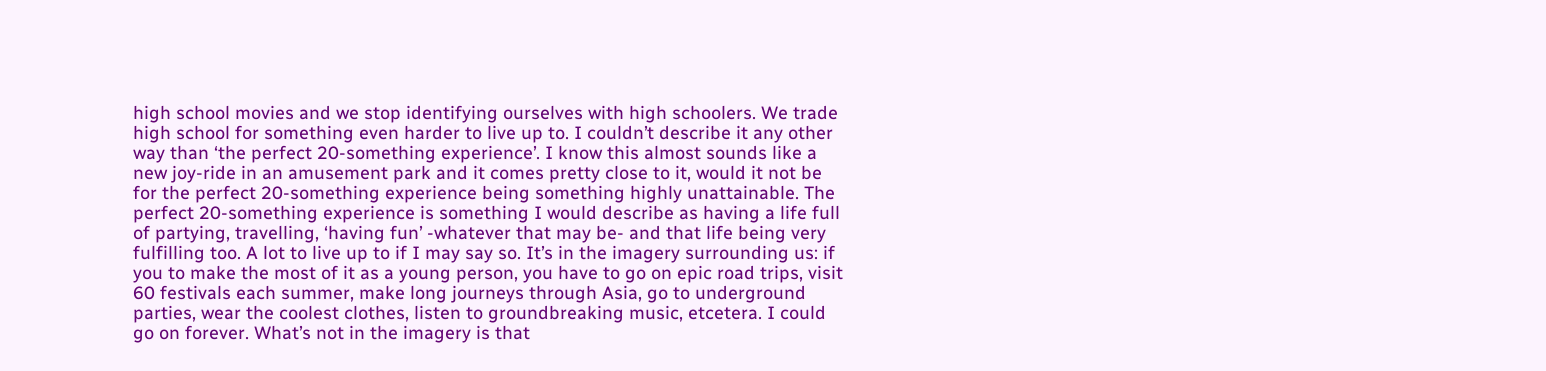high school movies and we stop identifying ourselves with high schoolers. We trade high school for something even harder to live up to. I couldn’t describe it any other way than ‘the perfect 20-something experience’. I know this almost sounds like a new joy-ride in an amusement park and it comes pretty close to it, would it not be for the perfect 20-something experience being something highly unattainable. The perfect 20-something experience is something I would describe as having a life full of partying, travelling, ‘having fun’ -whatever that may be- and that life being very fulfilling too. A lot to live up to if I may say so. It’s in the imagery surrounding us: if you to make the most of it as a young person, you have to go on epic road trips, visit 60 festivals each summer, make long journeys through Asia, go to underground parties, wear the coolest clothes, listen to groundbreaking music, etcetera. I could go on forever. What’s not in the imagery is that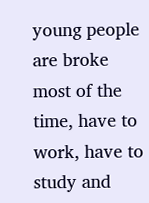young people are broke most of the time, have to work, have to study and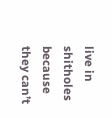live in shitholes because they can’t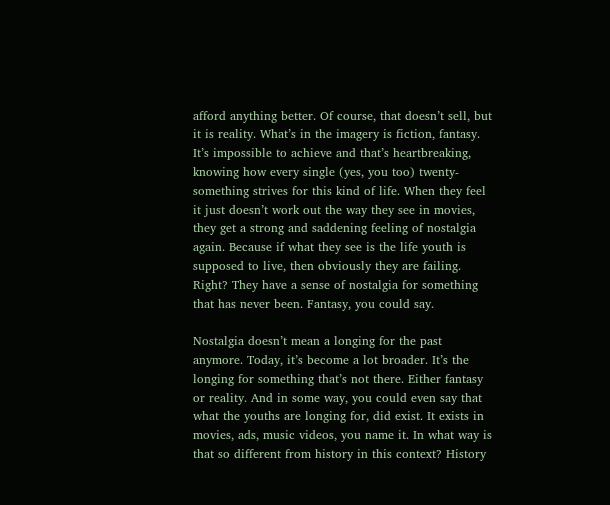afford anything better. Of course, that doesn’t sell, but it is reality. What’s in the imagery is fiction, fantasy. It’s impossible to achieve and that’s heartbreaking, knowing how every single (yes, you too) twenty-something strives for this kind of life. When they feel it just doesn’t work out the way they see in movies, they get a strong and saddening feeling of nostalgia again. Because if what they see is the life youth is supposed to live, then obviously they are failing. Right? They have a sense of nostalgia for something that has never been. Fantasy, you could say.

Nostalgia doesn’t mean a longing for the past anymore. Today, it’s become a lot broader. It’s the longing for something that’s not there. Either fantasy or reality. And in some way, you could even say that what the youths are longing for, did exist. It exists in movies, ads, music videos, you name it. In what way is that so different from history in this context? History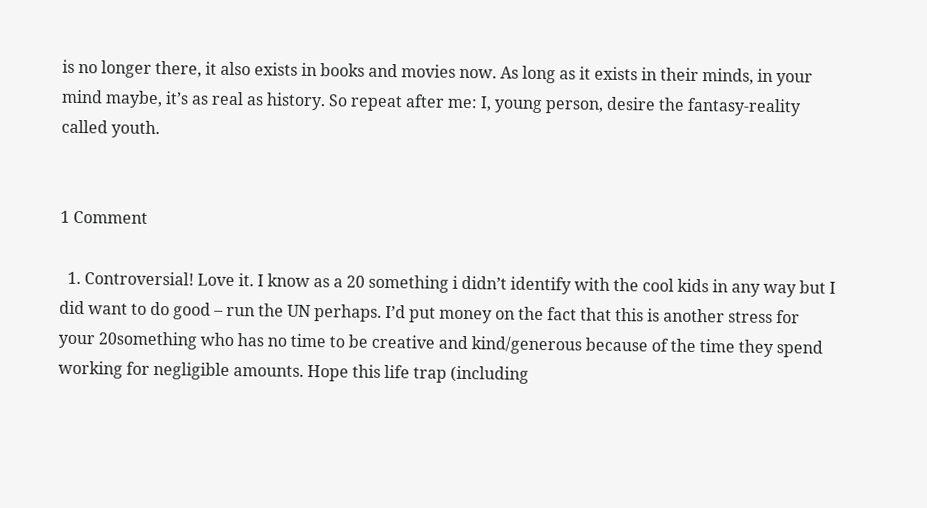is no longer there, it also exists in books and movies now. As long as it exists in their minds, in your mind maybe, it’s as real as history. So repeat after me: I, young person, desire the fantasy-reality called youth.


1 Comment

  1. Controversial! Love it. I know as a 20 something i didn’t identify with the cool kids in any way but I did want to do good – run the UN perhaps. I’d put money on the fact that this is another stress for your 20something who has no time to be creative and kind/generous because of the time they spend working for negligible amounts. Hope this life trap (including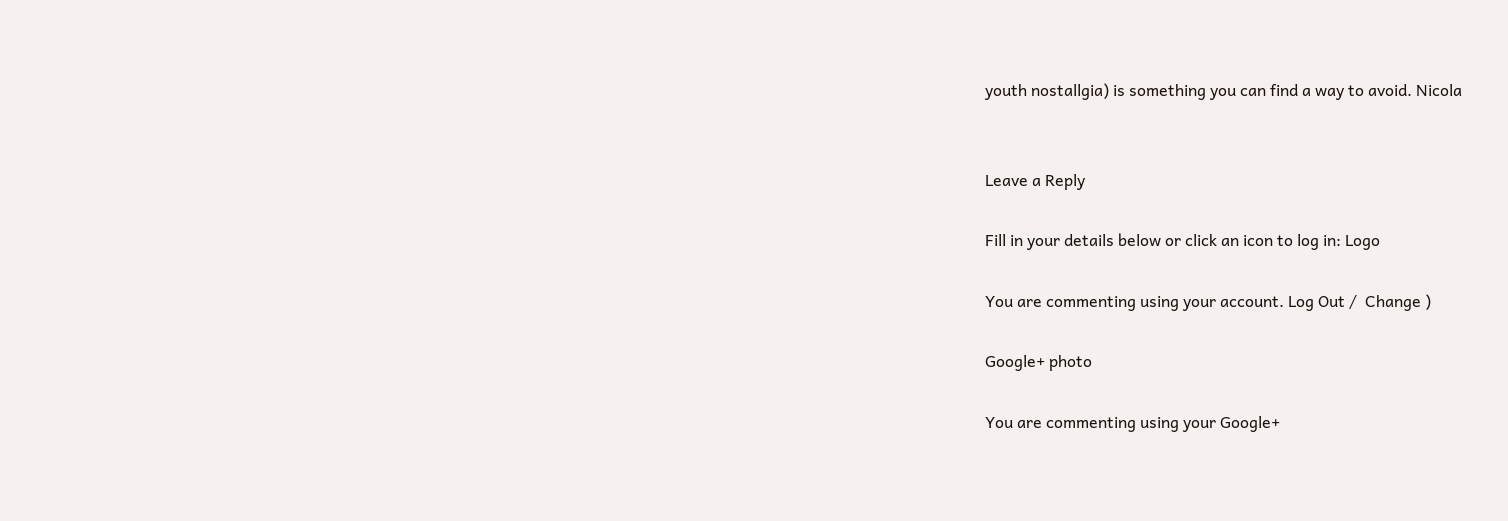youth nostallgia) is something you can find a way to avoid. Nicola


Leave a Reply

Fill in your details below or click an icon to log in: Logo

You are commenting using your account. Log Out /  Change )

Google+ photo

You are commenting using your Google+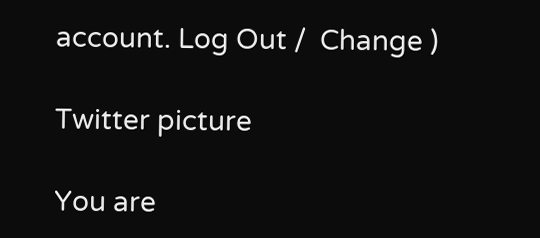account. Log Out /  Change )

Twitter picture

You are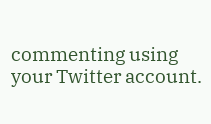commenting using your Twitter account.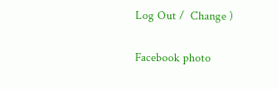Log Out /  Change )

Facebook photo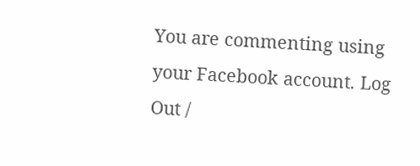You are commenting using your Facebook account. Log Out /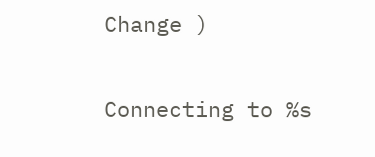Change )


Connecting to %s